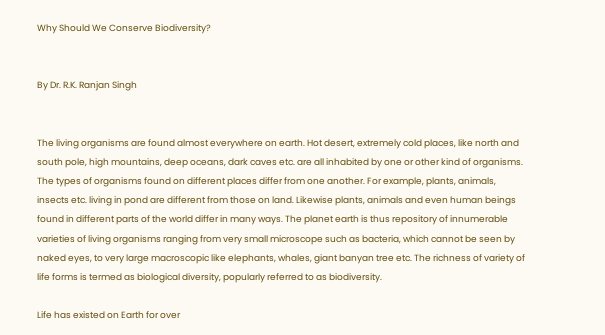Why Should We Conserve Biodiversity?


By Dr. R.K. Ranjan Singh


The living organisms are found almost everywhere on earth. Hot desert, extremely cold places, like north and south pole, high mountains, deep oceans, dark caves etc. are all inhabited by one or other kind of organisms. The types of organisms found on different places differ from one another. For example, plants, animals, insects etc. living in pond are different from those on land. Likewise plants, animals and even human beings found in different parts of the world differ in many ways. The planet earth is thus repository of innumerable varieties of living organisms ranging from very small microscope such as bacteria, which cannot be seen by naked eyes, to very large macroscopic like elephants, whales, giant banyan tree etc. The richness of variety of life forms is termed as biological diversity, popularly referred to as biodiversity.

Life has existed on Earth for over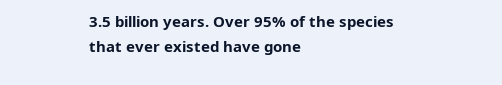3.5 billion years. Over 95% of the species that ever existed have gone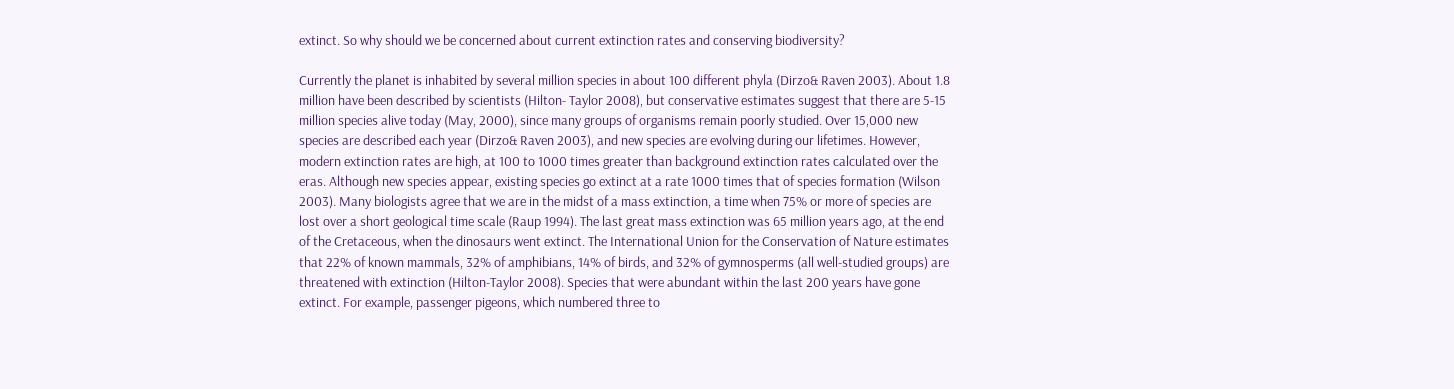extinct. So why should we be concerned about current extinction rates and conserving biodiversity?

Currently the planet is inhabited by several million species in about 100 different phyla (Dirzo& Raven 2003). About 1.8 million have been described by scientists (Hilton- Taylor 2008), but conservative estimates suggest that there are 5-15 million species alive today (May, 2000), since many groups of organisms remain poorly studied. Over 15,000 new species are described each year (Dirzo& Raven 2003), and new species are evolving during our lifetimes. However, modern extinction rates are high, at 100 to 1000 times greater than background extinction rates calculated over the eras. Although new species appear, existing species go extinct at a rate 1000 times that of species formation (Wilson 2003). Many biologists agree that we are in the midst of a mass extinction, a time when 75% or more of species are lost over a short geological time scale (Raup 1994). The last great mass extinction was 65 million years ago, at the end of the Cretaceous, when the dinosaurs went extinct. The International Union for the Conservation of Nature estimates that 22% of known mammals, 32% of amphibians, 14% of birds, and 32% of gymnosperms (all well-studied groups) are threatened with extinction (Hilton-Taylor 2008). Species that were abundant within the last 200 years have gone extinct. For example, passenger pigeons, which numbered three to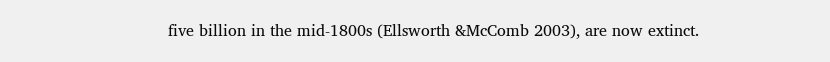five billion in the mid-1800s (Ellsworth &McComb 2003), are now extinct.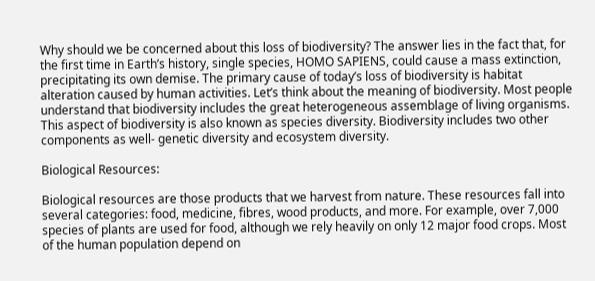Why should we be concerned about this loss of biodiversity? The answer lies in the fact that, for the first time in Earth’s history, single species, HOMO SAPIENS, could cause a mass extinction, precipitating its own demise. The primary cause of today’s loss of biodiversity is habitat alteration caused by human activities. Let’s think about the meaning of biodiversity. Most people understand that biodiversity includes the great heterogeneous assemblage of living organisms. This aspect of biodiversity is also known as species diversity. Biodiversity includes two other components as well- genetic diversity and ecosystem diversity.

Biological Resources:

Biological resources are those products that we harvest from nature. These resources fall into several categories: food, medicine, fibres, wood products, and more. For example, over 7,000 species of plants are used for food, although we rely heavily on only 12 major food crops. Most of the human population depend on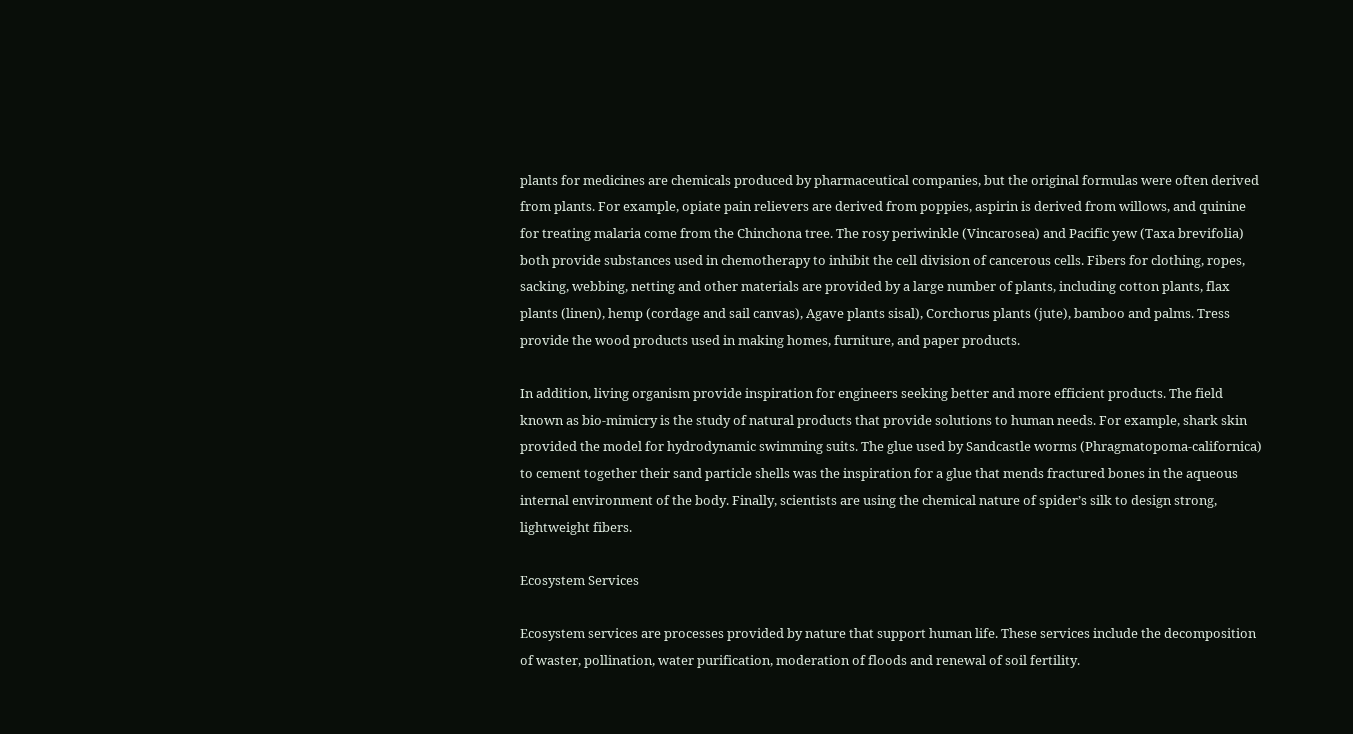plants for medicines are chemicals produced by pharmaceutical companies, but the original formulas were often derived from plants. For example, opiate pain relievers are derived from poppies, aspirin is derived from willows, and quinine for treating malaria come from the Chinchona tree. The rosy periwinkle (Vincarosea) and Pacific yew (Taxa brevifolia) both provide substances used in chemotherapy to inhibit the cell division of cancerous cells. Fibers for clothing, ropes, sacking, webbing, netting and other materials are provided by a large number of plants, including cotton plants, flax plants (linen), hemp (cordage and sail canvas), Agave plants sisal), Corchorus plants (jute), bamboo and palms. Tress provide the wood products used in making homes, furniture, and paper products.

In addition, living organism provide inspiration for engineers seeking better and more efficient products. The field known as bio-mimicry is the study of natural products that provide solutions to human needs. For example, shark skin provided the model for hydrodynamic swimming suits. The glue used by Sandcastle worms (Phragmatopoma-californica) to cement together their sand particle shells was the inspiration for a glue that mends fractured bones in the aqueous internal environment of the body. Finally, scientists are using the chemical nature of spider’s silk to design strong, lightweight fibers.

Ecosystem Services

Ecosystem services are processes provided by nature that support human life. These services include the decomposition of waster, pollination, water purification, moderation of floods and renewal of soil fertility.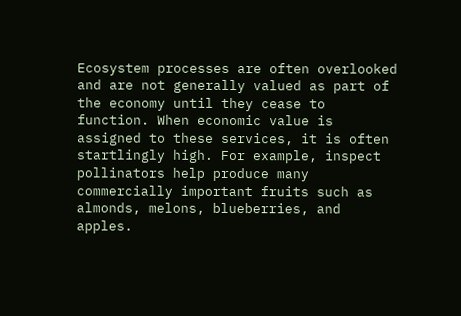Ecosystem processes are often overlooked and are not generally valued as part of the economy until they cease to function. When economic value is assigned to these services, it is often startlingly high. For example, inspect pollinators help produce many commercially important fruits such as almonds, melons, blueberries, and apples.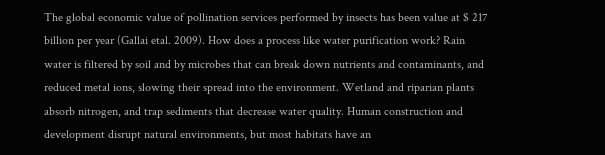The global economic value of pollination services performed by insects has been value at $ 217 billion per year (Gallai etal. 2009). How does a process like water purification work? Rain water is filtered by soil and by microbes that can break down nutrients and contaminants, and reduced metal ions, slowing their spread into the environment. Wetland and riparian plants absorb nitrogen, and trap sediments that decrease water quality. Human construction and development disrupt natural environments, but most habitats have an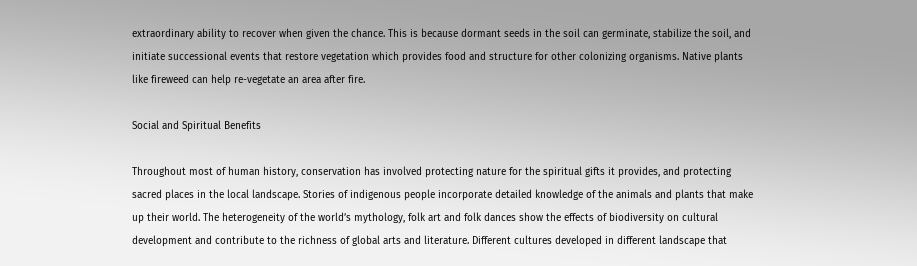extraordinary ability to recover when given the chance. This is because dormant seeds in the soil can germinate, stabilize the soil, and initiate successional events that restore vegetation which provides food and structure for other colonizing organisms. Native plants like fireweed can help re-vegetate an area after fire.

Social and Spiritual Benefits

Throughout most of human history, conservation has involved protecting nature for the spiritual gifts it provides, and protecting sacred places in the local landscape. Stories of indigenous people incorporate detailed knowledge of the animals and plants that make up their world. The heterogeneity of the world’s mythology, folk art and folk dances show the effects of biodiversity on cultural development and contribute to the richness of global arts and literature. Different cultures developed in different landscape that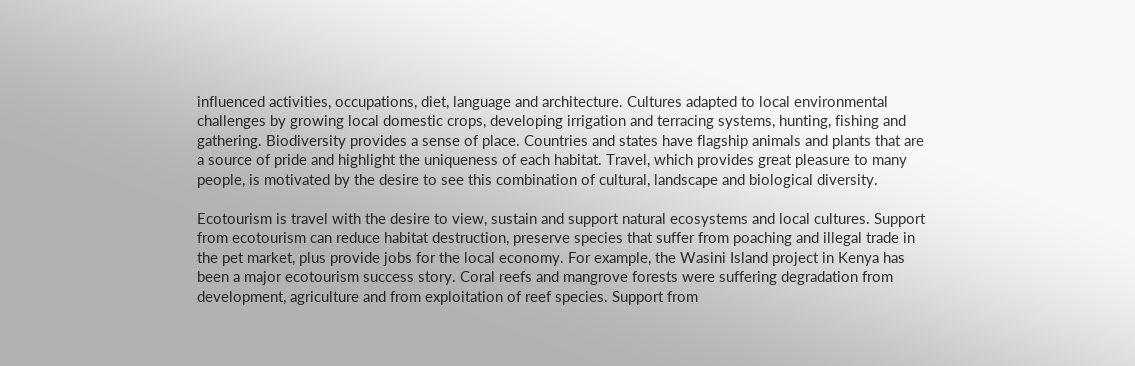influenced activities, occupations, diet, language and architecture. Cultures adapted to local environmental challenges by growing local domestic crops, developing irrigation and terracing systems, hunting, fishing and gathering. Biodiversity provides a sense of place. Countries and states have flagship animals and plants that are a source of pride and highlight the uniqueness of each habitat. Travel, which provides great pleasure to many people, is motivated by the desire to see this combination of cultural, landscape and biological diversity.

Ecotourism is travel with the desire to view, sustain and support natural ecosystems and local cultures. Support from ecotourism can reduce habitat destruction, preserve species that suffer from poaching and illegal trade in the pet market, plus provide jobs for the local economy. For example, the Wasini Island project in Kenya has been a major ecotourism success story. Coral reefs and mangrove forests were suffering degradation from development, agriculture and from exploitation of reef species. Support from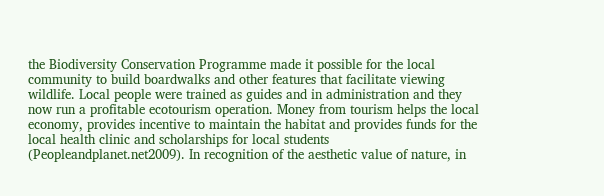the Biodiversity Conservation Programme made it possible for the local community to build boardwalks and other features that facilitate viewing wildlife. Local people were trained as guides and in administration and they now run a profitable ecotourism operation. Money from tourism helps the local economy, provides incentive to maintain the habitat and provides funds for the local health clinic and scholarships for local students (Peopleandplanet.net2009). In recognition of the aesthetic value of nature, in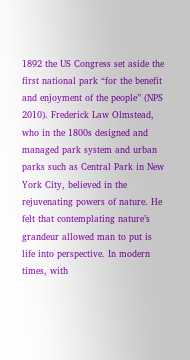1892 the US Congress set aside the first national park “for the benefit and enjoyment of the people” (NPS 2010). Frederick Law Olmstead, who in the 1800s designed and managed park system and urban parks such as Central Park in New York City, believed in the rejuvenating powers of nature. He felt that contemplating nature’s grandeur allowed man to put is life into perspective. In modern times, with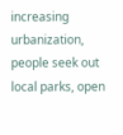increasing urbanization, people seek out local parks, open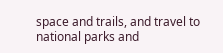space and trails, and travel to national parks and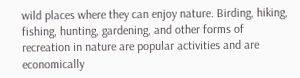wild places where they can enjoy nature. Birding, hiking, fishing, hunting, gardening, and other forms of recreation in nature are popular activities and are economically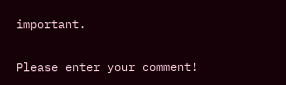important.


Please enter your comment!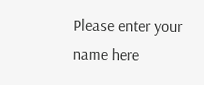Please enter your name here